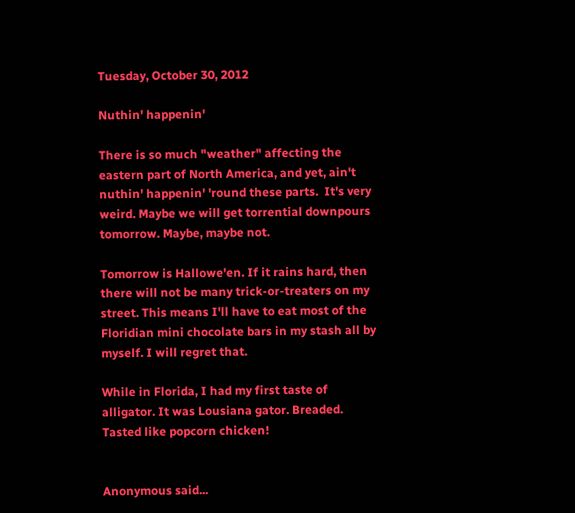Tuesday, October 30, 2012

Nuthin' happenin'

There is so much "weather" affecting the eastern part of North America, and yet, ain't nuthin' happenin' 'round these parts.  It's very weird. Maybe we will get torrential downpours tomorrow. Maybe, maybe not.

Tomorrow is Hallowe'en. If it rains hard, then there will not be many trick-or-treaters on my street. This means I'll have to eat most of the Floridian mini chocolate bars in my stash all by myself. I will regret that.

While in Florida, I had my first taste of alligator. It was Lousiana gator. Breaded. Tasted like popcorn chicken!


Anonymous said...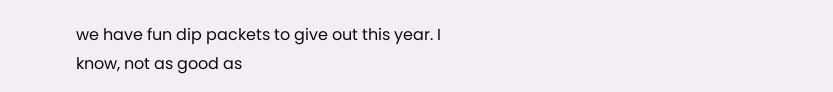we have fun dip packets to give out this year. I know, not as good as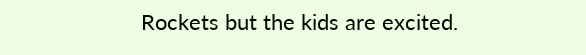Rockets but the kids are excited.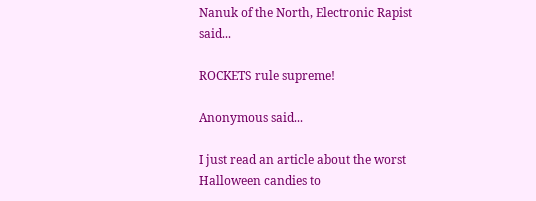Nanuk of the North, Electronic Rapist said...

ROCKETS rule supreme!

Anonymous said...

I just read an article about the worst Halloween candies to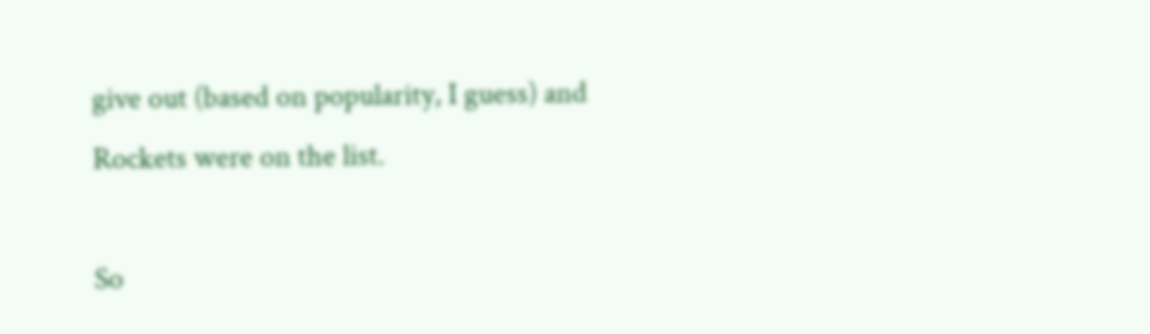give out (based on popularity, I guess) and Rockets were on the list.

So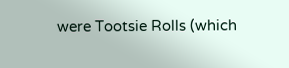were Tootsie Rolls (which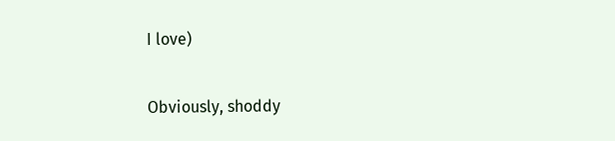I love)

Obviously, shoddy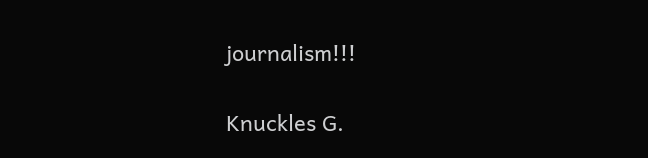journalism!!!

Knuckles G.